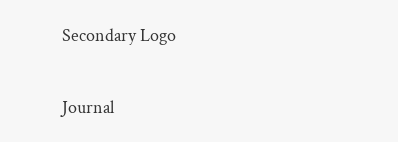Secondary Logo

Journal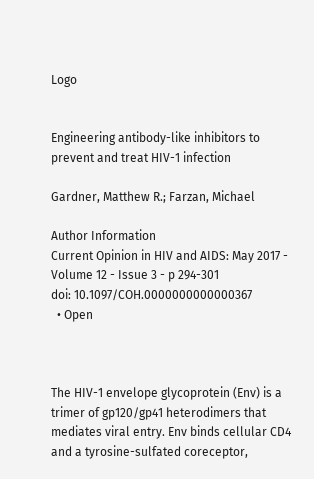Logo


Engineering antibody-like inhibitors to prevent and treat HIV-1 infection

Gardner, Matthew R.; Farzan, Michael

Author Information
Current Opinion in HIV and AIDS: May 2017 - Volume 12 - Issue 3 - p 294-301
doi: 10.1097/COH.0000000000000367
  • Open



The HIV-1 envelope glycoprotein (Env) is a trimer of gp120/gp41 heterodimers that mediates viral entry. Env binds cellular CD4 and a tyrosine-sulfated coreceptor,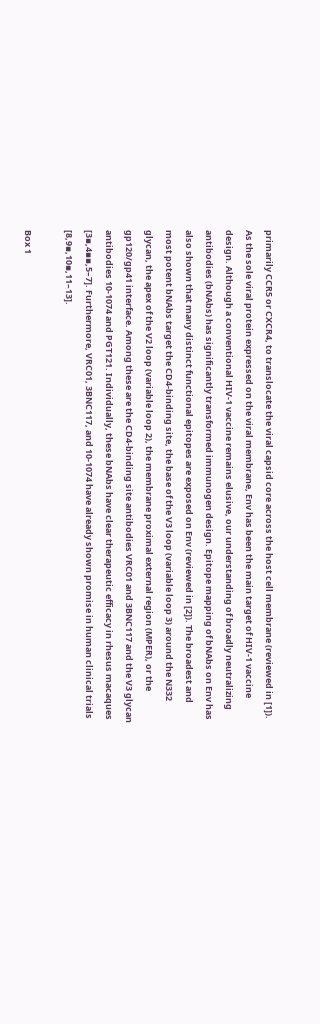primarily CCR5 or CXCR4, to translocate the viral capsid core across the host cell membrane (reviewed in [1]). As the sole viral protein expressed on the viral membrane, Env has been the main target of HIV-1 vaccine design. Although a conventional HIV-1 vaccine remains elusive, our understanding of broadly neutralizing antibodies (bNAbs) has significantly transformed immunogen design. Epitope mapping of bNAbs on Env has also shown that many distinct functional epitopes are exposed on Env (reviewed in [2]). The broadest and most potent bNAbs target the CD4-binding site, the base of the V3 loop (variable loop 3) around the N332 glycan, the apex of the V2 loop (variable loop 2), the membrane proximal external region (MPER), or the gp120/gp41 interface. Among these are the CD4-binding site antibodies VRC01 and 3BNC117 and the V3 glycan antibodies 10-1074 and PGT121. Individually, these bNAbs have clear therapeutic efficacy in rhesus macaques [3▪,4▪▪,5–7]. Furthermore, VRC01, 3BNC117, and 10-1074 have already shown promise in human clinical trials [8,9▪,10▪,11–13].

Box 1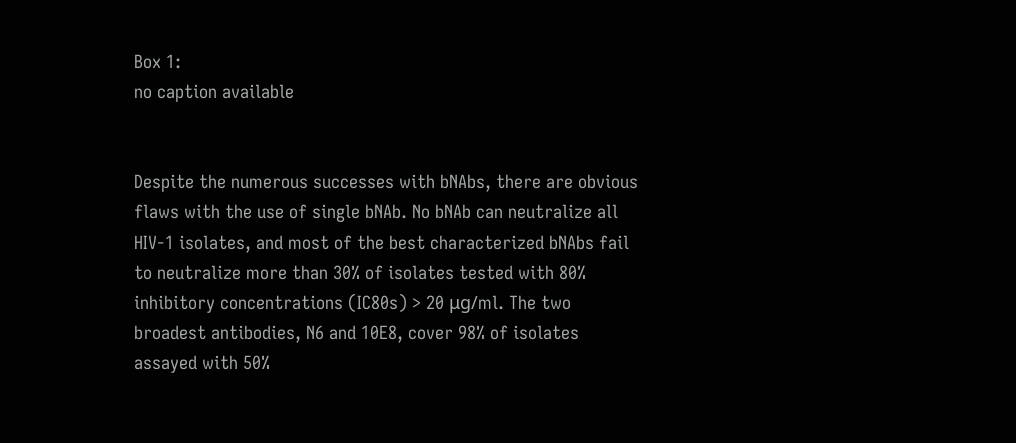Box 1:
no caption available


Despite the numerous successes with bNAbs, there are obvious flaws with the use of single bNAb. No bNAb can neutralize all HIV-1 isolates, and most of the best characterized bNAbs fail to neutralize more than 30% of isolates tested with 80% inhibitory concentrations (IC80s) > 20 μg/ml. The two broadest antibodies, N6 and 10E8, cover 98% of isolates assayed with 50%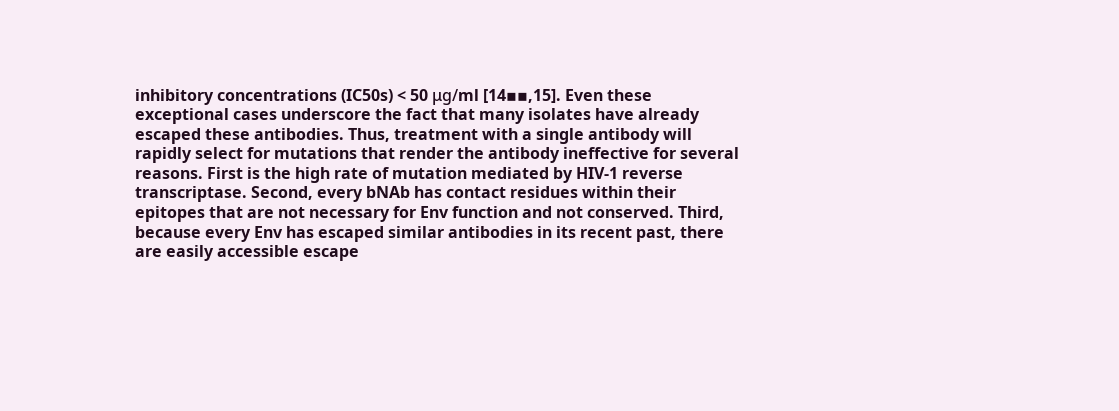inhibitory concentrations (IC50s) < 50 μg/ml [14▪▪,15]. Even these exceptional cases underscore the fact that many isolates have already escaped these antibodies. Thus, treatment with a single antibody will rapidly select for mutations that render the antibody ineffective for several reasons. First is the high rate of mutation mediated by HIV-1 reverse transcriptase. Second, every bNAb has contact residues within their epitopes that are not necessary for Env function and not conserved. Third, because every Env has escaped similar antibodies in its recent past, there are easily accessible escape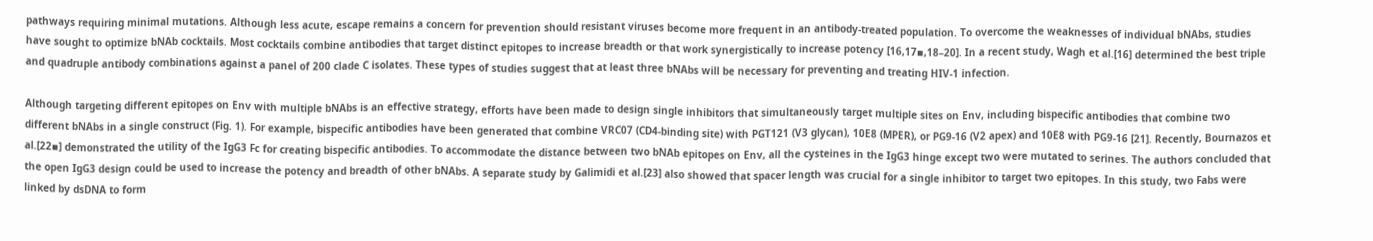pathways requiring minimal mutations. Although less acute, escape remains a concern for prevention should resistant viruses become more frequent in an antibody-treated population. To overcome the weaknesses of individual bNAbs, studies have sought to optimize bNAb cocktails. Most cocktails combine antibodies that target distinct epitopes to increase breadth or that work synergistically to increase potency [16,17▪,18–20]. In a recent study, Wagh et al.[16] determined the best triple and quadruple antibody combinations against a panel of 200 clade C isolates. These types of studies suggest that at least three bNAbs will be necessary for preventing and treating HIV-1 infection.

Although targeting different epitopes on Env with multiple bNAbs is an effective strategy, efforts have been made to design single inhibitors that simultaneously target multiple sites on Env, including bispecific antibodies that combine two different bNAbs in a single construct (Fig. 1). For example, bispecific antibodies have been generated that combine VRC07 (CD4-binding site) with PGT121 (V3 glycan), 10E8 (MPER), or PG9-16 (V2 apex) and 10E8 with PG9-16 [21]. Recently, Bournazos et al.[22▪] demonstrated the utility of the IgG3 Fc for creating bispecific antibodies. To accommodate the distance between two bNAb epitopes on Env, all the cysteines in the IgG3 hinge except two were mutated to serines. The authors concluded that the open IgG3 design could be used to increase the potency and breadth of other bNAbs. A separate study by Galimidi et al.[23] also showed that spacer length was crucial for a single inhibitor to target two epitopes. In this study, two Fabs were linked by dsDNA to form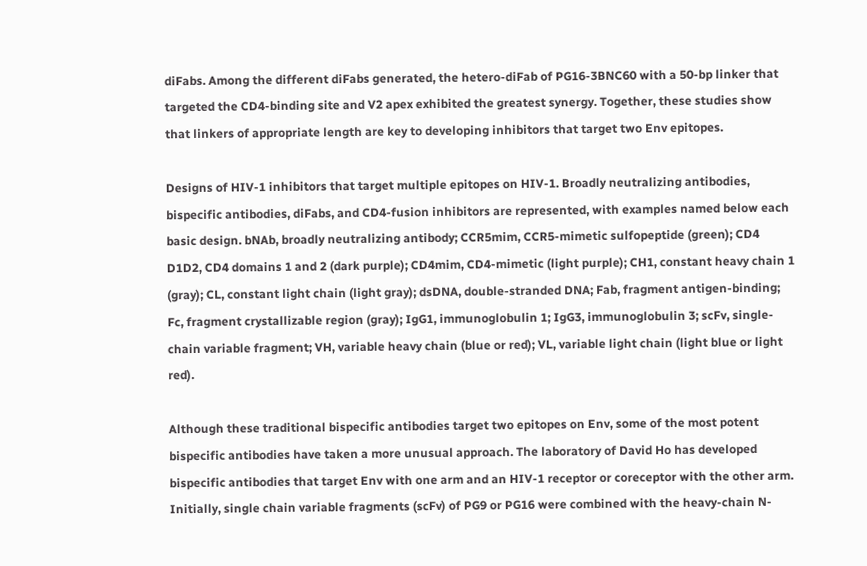diFabs. Among the different diFabs generated, the hetero-diFab of PG16-3BNC60 with a 50-bp linker that targeted the CD4-binding site and V2 apex exhibited the greatest synergy. Together, these studies show that linkers of appropriate length are key to developing inhibitors that target two Env epitopes.

Designs of HIV-1 inhibitors that target multiple epitopes on HIV-1. Broadly neutralizing antibodies, bispecific antibodies, diFabs, and CD4-fusion inhibitors are represented, with examples named below each basic design. bNAb, broadly neutralizing antibody; CCR5mim, CCR5-mimetic sulfopeptide (green); CD4 D1D2, CD4 domains 1 and 2 (dark purple); CD4mim, CD4-mimetic (light purple); CH1, constant heavy chain 1 (gray); CL, constant light chain (light gray); dsDNA, double-stranded DNA; Fab, fragment antigen-binding; Fc, fragment crystallizable region (gray); IgG1, immunoglobulin 1; IgG3, immunoglobulin 3; scFv, single-chain variable fragment; VH, variable heavy chain (blue or red); VL, variable light chain (light blue or light red).

Although these traditional bispecific antibodies target two epitopes on Env, some of the most potent bispecific antibodies have taken a more unusual approach. The laboratory of David Ho has developed bispecific antibodies that target Env with one arm and an HIV-1 receptor or coreceptor with the other arm. Initially, single chain variable fragments (scFv) of PG9 or PG16 were combined with the heavy-chain N-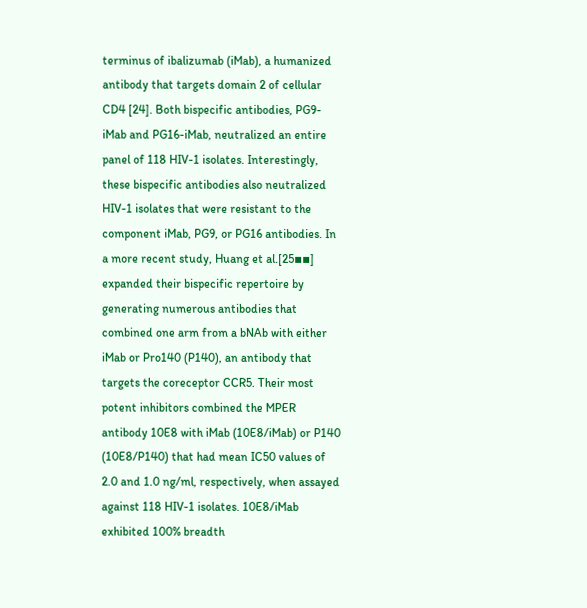terminus of ibalizumab (iMab), a humanized antibody that targets domain 2 of cellular CD4 [24]. Both bispecific antibodies, PG9-iMab and PG16-iMab, neutralized an entire panel of 118 HIV-1 isolates. Interestingly, these bispecific antibodies also neutralized HIV-1 isolates that were resistant to the component iMab, PG9, or PG16 antibodies. In a more recent study, Huang et al.[25▪▪] expanded their bispecific repertoire by generating numerous antibodies that combined one arm from a bNAb with either iMab or Pro140 (P140), an antibody that targets the coreceptor CCR5. Their most potent inhibitors combined the MPER antibody 10E8 with iMab (10E8/iMab) or P140 (10E8/P140) that had mean IC50 values of 2.0 and 1.0 ng/ml, respectively, when assayed against 118 HIV-1 isolates. 10E8/iMab exhibited 100% breadth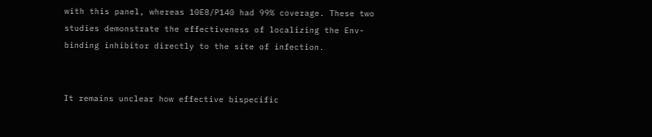with this panel, whereas 10E8/P140 had 99% coverage. These two studies demonstrate the effectiveness of localizing the Env-binding inhibitor directly to the site of infection.


It remains unclear how effective bispecific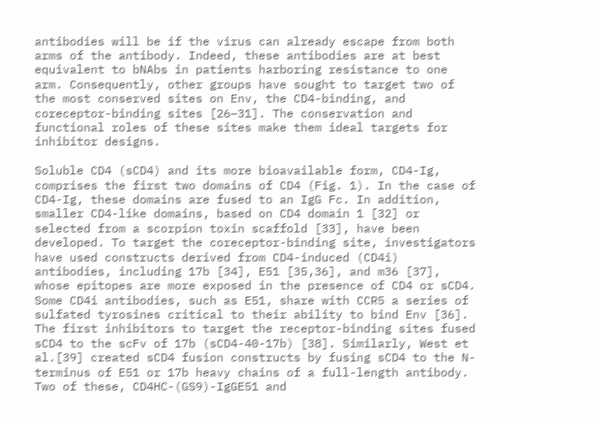antibodies will be if the virus can already escape from both arms of the antibody. Indeed, these antibodies are at best equivalent to bNAbs in patients harboring resistance to one arm. Consequently, other groups have sought to target two of the most conserved sites on Env, the CD4-binding, and coreceptor-binding sites [26–31]. The conservation and functional roles of these sites make them ideal targets for inhibitor designs.

Soluble CD4 (sCD4) and its more bioavailable form, CD4-Ig, comprises the first two domains of CD4 (Fig. 1). In the case of CD4-Ig, these domains are fused to an IgG Fc. In addition, smaller CD4-like domains, based on CD4 domain 1 [32] or selected from a scorpion toxin scaffold [33], have been developed. To target the coreceptor-binding site, investigators have used constructs derived from CD4-induced (CD4i) antibodies, including 17b [34], E51 [35,36], and m36 [37], whose epitopes are more exposed in the presence of CD4 or sCD4. Some CD4i antibodies, such as E51, share with CCR5 a series of sulfated tyrosines critical to their ability to bind Env [36]. The first inhibitors to target the receptor-binding sites fused sCD4 to the scFv of 17b (sCD4-40-17b) [38]. Similarly, West et al.[39] created sCD4 fusion constructs by fusing sCD4 to the N-terminus of E51 or 17b heavy chains of a full-length antibody. Two of these, CD4HC-(GS9)-IgGE51 and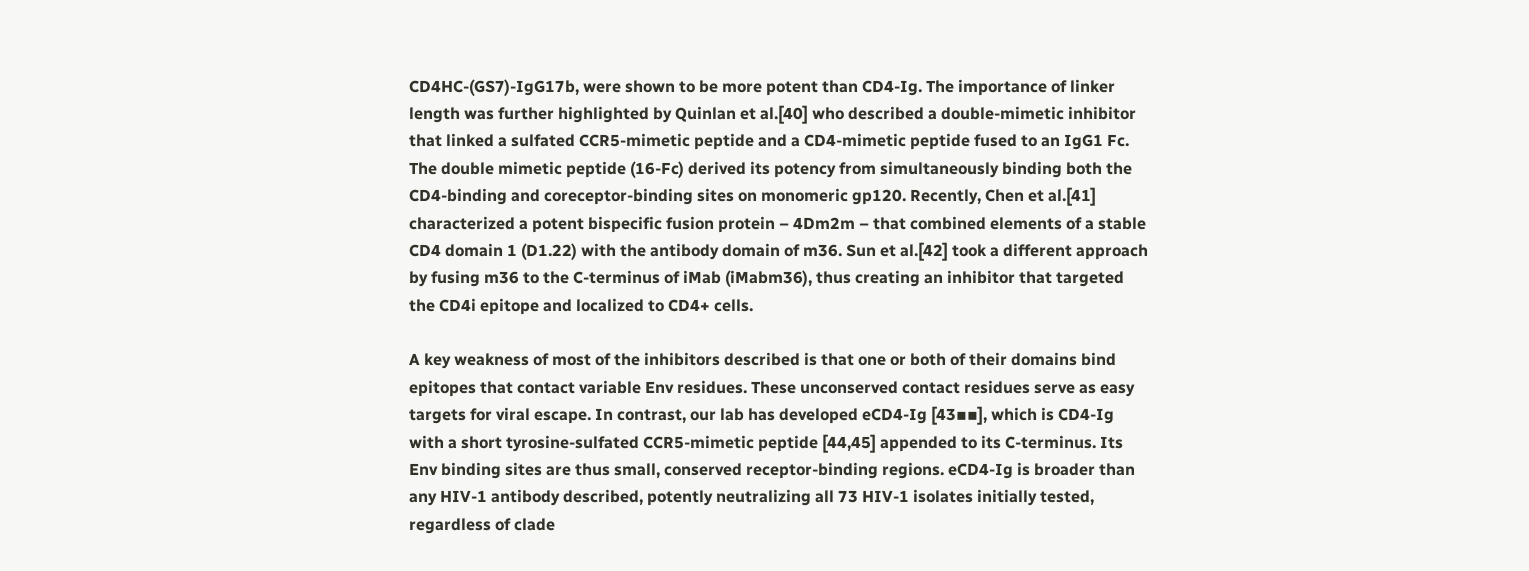CD4HC-(GS7)-IgG17b, were shown to be more potent than CD4-Ig. The importance of linker length was further highlighted by Quinlan et al.[40] who described a double-mimetic inhibitor that linked a sulfated CCR5-mimetic peptide and a CD4-mimetic peptide fused to an IgG1 Fc. The double mimetic peptide (16-Fc) derived its potency from simultaneously binding both the CD4-binding and coreceptor-binding sites on monomeric gp120. Recently, Chen et al.[41] characterized a potent bispecific fusion protein – 4Dm2m – that combined elements of a stable CD4 domain 1 (D1.22) with the antibody domain of m36. Sun et al.[42] took a different approach by fusing m36 to the C-terminus of iMab (iMabm36), thus creating an inhibitor that targeted the CD4i epitope and localized to CD4+ cells.

A key weakness of most of the inhibitors described is that one or both of their domains bind epitopes that contact variable Env residues. These unconserved contact residues serve as easy targets for viral escape. In contrast, our lab has developed eCD4-Ig [43▪▪], which is CD4-Ig with a short tyrosine-sulfated CCR5-mimetic peptide [44,45] appended to its C-terminus. Its Env binding sites are thus small, conserved receptor-binding regions. eCD4-Ig is broader than any HIV-1 antibody described, potently neutralizing all 73 HIV-1 isolates initially tested, regardless of clade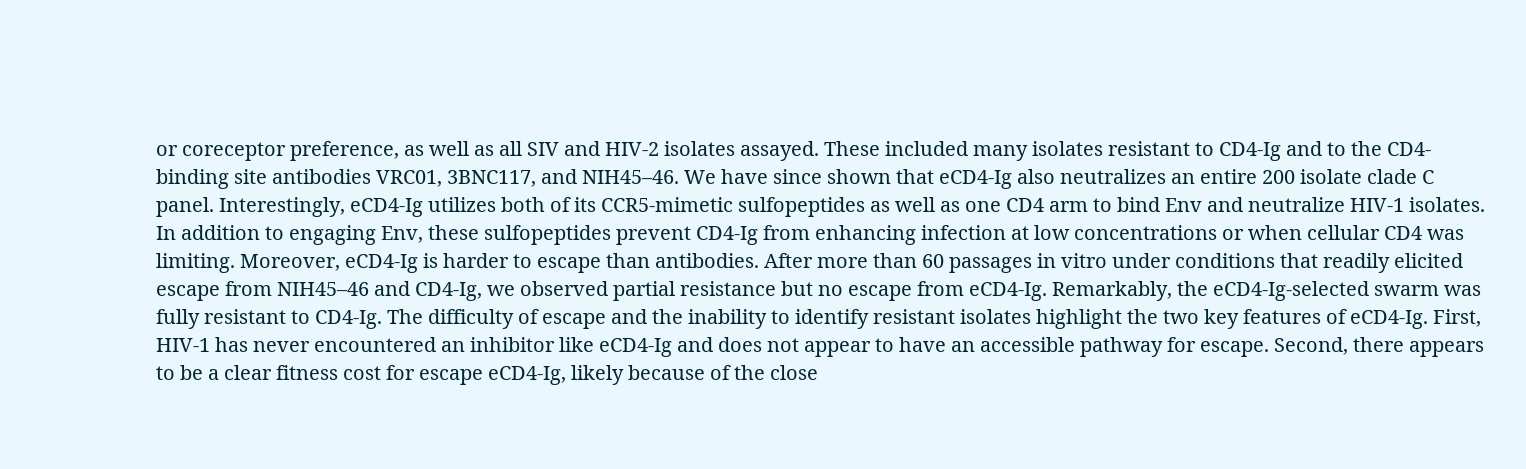or coreceptor preference, as well as all SIV and HIV-2 isolates assayed. These included many isolates resistant to CD4-Ig and to the CD4-binding site antibodies VRC01, 3BNC117, and NIH45–46. We have since shown that eCD4-Ig also neutralizes an entire 200 isolate clade C panel. Interestingly, eCD4-Ig utilizes both of its CCR5-mimetic sulfopeptides as well as one CD4 arm to bind Env and neutralize HIV-1 isolates. In addition to engaging Env, these sulfopeptides prevent CD4-Ig from enhancing infection at low concentrations or when cellular CD4 was limiting. Moreover, eCD4-Ig is harder to escape than antibodies. After more than 60 passages in vitro under conditions that readily elicited escape from NIH45–46 and CD4-Ig, we observed partial resistance but no escape from eCD4-Ig. Remarkably, the eCD4-Ig-selected swarm was fully resistant to CD4-Ig. The difficulty of escape and the inability to identify resistant isolates highlight the two key features of eCD4-Ig. First, HIV-1 has never encountered an inhibitor like eCD4-Ig and does not appear to have an accessible pathway for escape. Second, there appears to be a clear fitness cost for escape eCD4-Ig, likely because of the close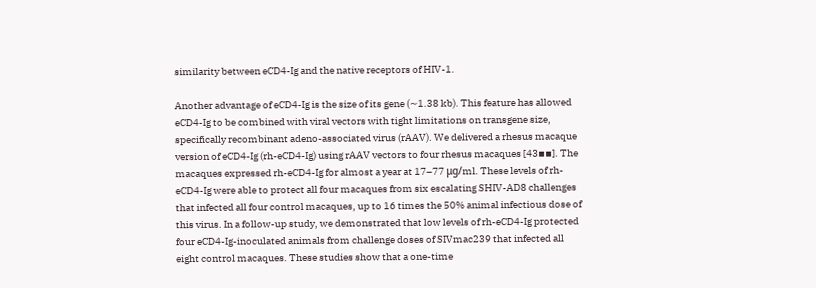similarity between eCD4-Ig and the native receptors of HIV-1.

Another advantage of eCD4-Ig is the size of its gene (∼1.38 kb). This feature has allowed eCD4-Ig to be combined with viral vectors with tight limitations on transgene size, specifically recombinant adeno-associated virus (rAAV). We delivered a rhesus macaque version of eCD4-Ig (rh-eCD4-Ig) using rAAV vectors to four rhesus macaques [43▪▪]. The macaques expressed rh-eCD4-Ig for almost a year at 17–77 μg/ml. These levels of rh-eCD4-Ig were able to protect all four macaques from six escalating SHIV-AD8 challenges that infected all four control macaques, up to 16 times the 50% animal infectious dose of this virus. In a follow-up study, we demonstrated that low levels of rh-eCD4-Ig protected four eCD4-Ig-inoculated animals from challenge doses of SIVmac239 that infected all eight control macaques. These studies show that a one-time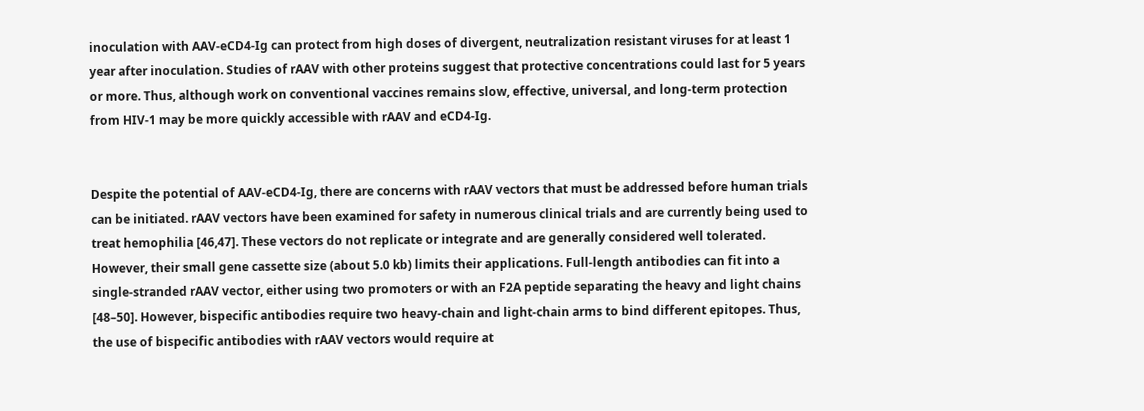inoculation with AAV-eCD4-Ig can protect from high doses of divergent, neutralization resistant viruses for at least 1 year after inoculation. Studies of rAAV with other proteins suggest that protective concentrations could last for 5 years or more. Thus, although work on conventional vaccines remains slow, effective, universal, and long-term protection from HIV-1 may be more quickly accessible with rAAV and eCD4-Ig.


Despite the potential of AAV-eCD4-Ig, there are concerns with rAAV vectors that must be addressed before human trials can be initiated. rAAV vectors have been examined for safety in numerous clinical trials and are currently being used to treat hemophilia [46,47]. These vectors do not replicate or integrate and are generally considered well tolerated. However, their small gene cassette size (about 5.0 kb) limits their applications. Full-length antibodies can fit into a single-stranded rAAV vector, either using two promoters or with an F2A peptide separating the heavy and light chains [48–50]. However, bispecific antibodies require two heavy-chain and light-chain arms to bind different epitopes. Thus, the use of bispecific antibodies with rAAV vectors would require at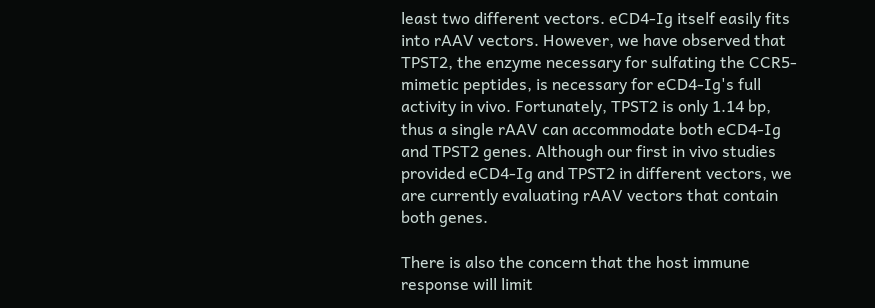least two different vectors. eCD4-Ig itself easily fits into rAAV vectors. However, we have observed that TPST2, the enzyme necessary for sulfating the CCR5-mimetic peptides, is necessary for eCD4-Ig's full activity in vivo. Fortunately, TPST2 is only 1.14 bp, thus a single rAAV can accommodate both eCD4-Ig and TPST2 genes. Although our first in vivo studies provided eCD4-Ig and TPST2 in different vectors, we are currently evaluating rAAV vectors that contain both genes.

There is also the concern that the host immune response will limit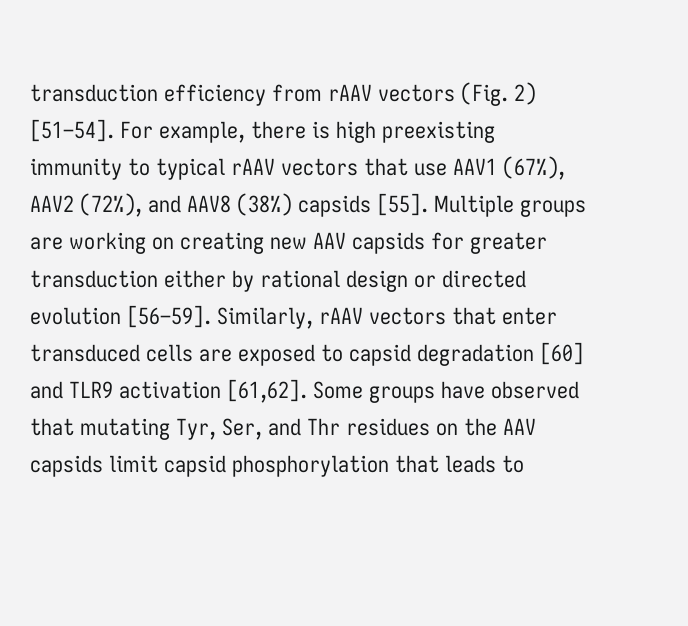transduction efficiency from rAAV vectors (Fig. 2) [51–54]. For example, there is high preexisting immunity to typical rAAV vectors that use AAV1 (67%), AAV2 (72%), and AAV8 (38%) capsids [55]. Multiple groups are working on creating new AAV capsids for greater transduction either by rational design or directed evolution [56–59]. Similarly, rAAV vectors that enter transduced cells are exposed to capsid degradation [60] and TLR9 activation [61,62]. Some groups have observed that mutating Tyr, Ser, and Thr residues on the AAV capsids limit capsid phosphorylation that leads to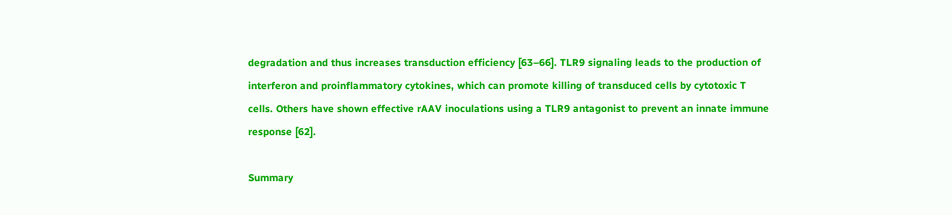degradation and thus increases transduction efficiency [63–66]. TLR9 signaling leads to the production of interferon and proinflammatory cytokines, which can promote killing of transduced cells by cytotoxic T cells. Others have shown effective rAAV inoculations using a TLR9 antagonist to prevent an innate immune response [62].

Summary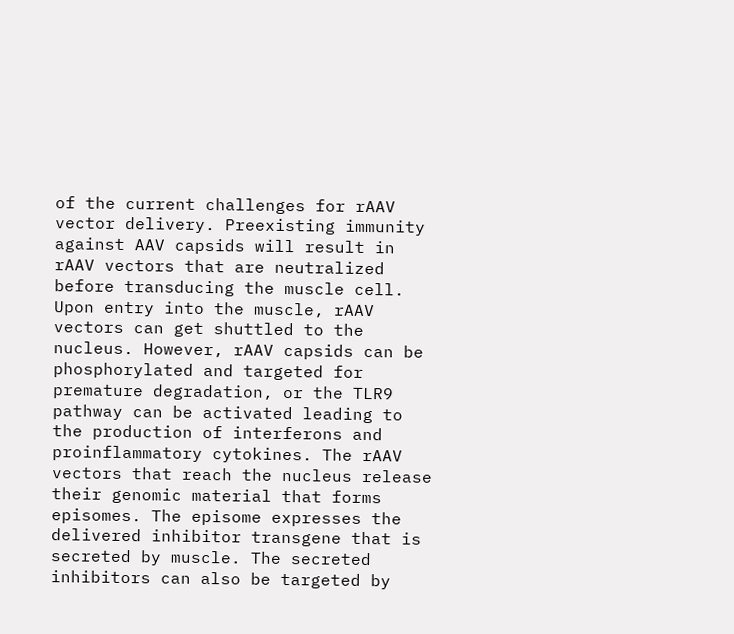of the current challenges for rAAV vector delivery. Preexisting immunity against AAV capsids will result in rAAV vectors that are neutralized before transducing the muscle cell. Upon entry into the muscle, rAAV vectors can get shuttled to the nucleus. However, rAAV capsids can be phosphorylated and targeted for premature degradation, or the TLR9 pathway can be activated leading to the production of interferons and proinflammatory cytokines. The rAAV vectors that reach the nucleus release their genomic material that forms episomes. The episome expresses the delivered inhibitor transgene that is secreted by muscle. The secreted inhibitors can also be targeted by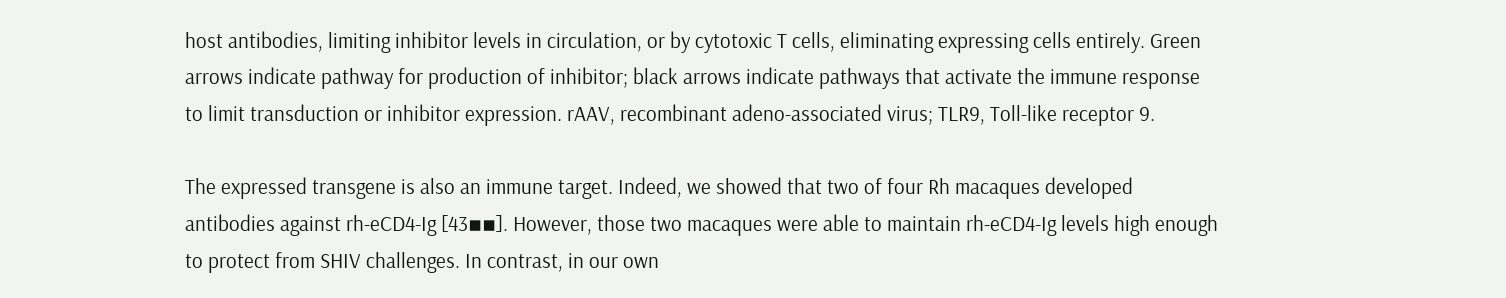host antibodies, limiting inhibitor levels in circulation, or by cytotoxic T cells, eliminating expressing cells entirely. Green arrows indicate pathway for production of inhibitor; black arrows indicate pathways that activate the immune response to limit transduction or inhibitor expression. rAAV, recombinant adeno-associated virus; TLR9, Toll-like receptor 9.

The expressed transgene is also an immune target. Indeed, we showed that two of four Rh macaques developed antibodies against rh-eCD4-Ig [43▪▪]. However, those two macaques were able to maintain rh-eCD4-Ig levels high enough to protect from SHIV challenges. In contrast, in our own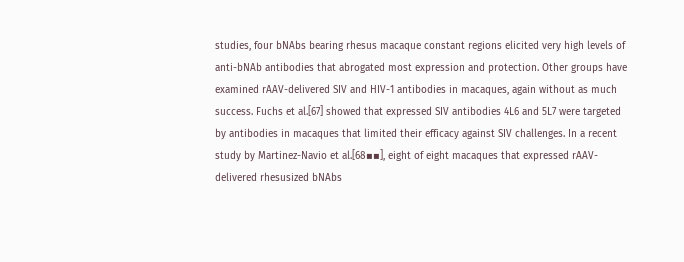studies, four bNAbs bearing rhesus macaque constant regions elicited very high levels of anti-bNAb antibodies that abrogated most expression and protection. Other groups have examined rAAV-delivered SIV and HIV-1 antibodies in macaques, again without as much success. Fuchs et al.[67] showed that expressed SIV antibodies 4L6 and 5L7 were targeted by antibodies in macaques that limited their efficacy against SIV challenges. In a recent study by Martinez-Navio et al.[68▪▪], eight of eight macaques that expressed rAAV-delivered rhesusized bNAbs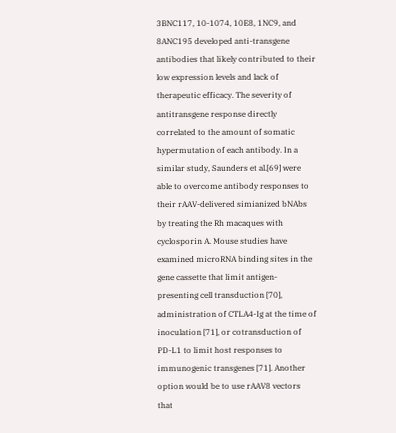3BNC117, 10-1074, 10E8, 1NC9, and 8ANC195 developed anti-transgene antibodies that likely contributed to their low expression levels and lack of therapeutic efficacy. The severity of antitransgene response directly correlated to the amount of somatic hypermutation of each antibody. In a similar study, Saunders et al.[69] were able to overcome antibody responses to their rAAV-delivered simianized bNAbs by treating the Rh macaques with cyclosporin A. Mouse studies have examined microRNA binding sites in the gene cassette that limit antigen-presenting cell transduction [70], administration of CTLA4-Ig at the time of inoculation [71], or cotransduction of PD-L1 to limit host responses to immunogenic transgenes [71]. Another option would be to use rAAV8 vectors that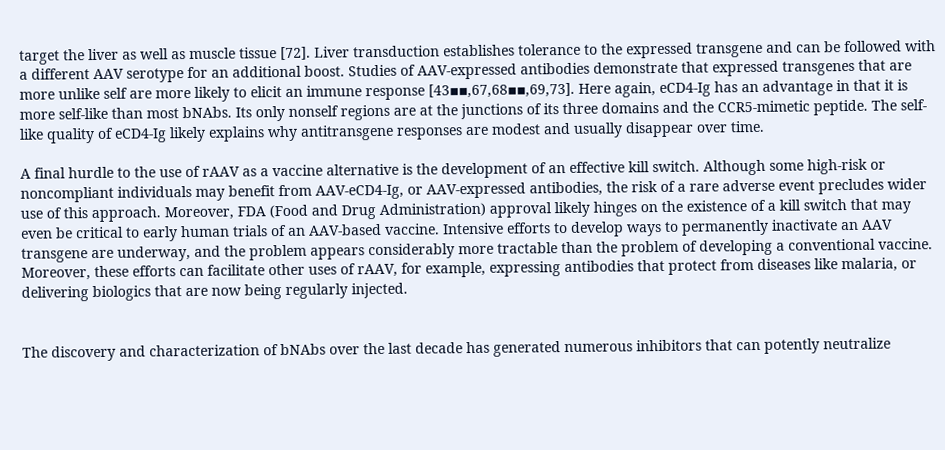target the liver as well as muscle tissue [72]. Liver transduction establishes tolerance to the expressed transgene and can be followed with a different AAV serotype for an additional boost. Studies of AAV-expressed antibodies demonstrate that expressed transgenes that are more unlike self are more likely to elicit an immune response [43▪▪,67,68▪▪,69,73]. Here again, eCD4-Ig has an advantage in that it is more self-like than most bNAbs. Its only nonself regions are at the junctions of its three domains and the CCR5-mimetic peptide. The self-like quality of eCD4-Ig likely explains why antitransgene responses are modest and usually disappear over time.

A final hurdle to the use of rAAV as a vaccine alternative is the development of an effective kill switch. Although some high-risk or noncompliant individuals may benefit from AAV-eCD4-Ig, or AAV-expressed antibodies, the risk of a rare adverse event precludes wider use of this approach. Moreover, FDA (Food and Drug Administration) approval likely hinges on the existence of a kill switch that may even be critical to early human trials of an AAV-based vaccine. Intensive efforts to develop ways to permanently inactivate an AAV transgene are underway, and the problem appears considerably more tractable than the problem of developing a conventional vaccine. Moreover, these efforts can facilitate other uses of rAAV, for example, expressing antibodies that protect from diseases like malaria, or delivering biologics that are now being regularly injected.


The discovery and characterization of bNAbs over the last decade has generated numerous inhibitors that can potently neutralize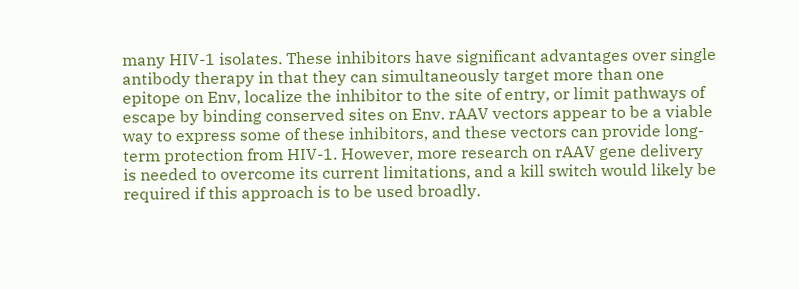many HIV-1 isolates. These inhibitors have significant advantages over single antibody therapy in that they can simultaneously target more than one epitope on Env, localize the inhibitor to the site of entry, or limit pathways of escape by binding conserved sites on Env. rAAV vectors appear to be a viable way to express some of these inhibitors, and these vectors can provide long-term protection from HIV-1. However, more research on rAAV gene delivery is needed to overcome its current limitations, and a kill switch would likely be required if this approach is to be used broadly.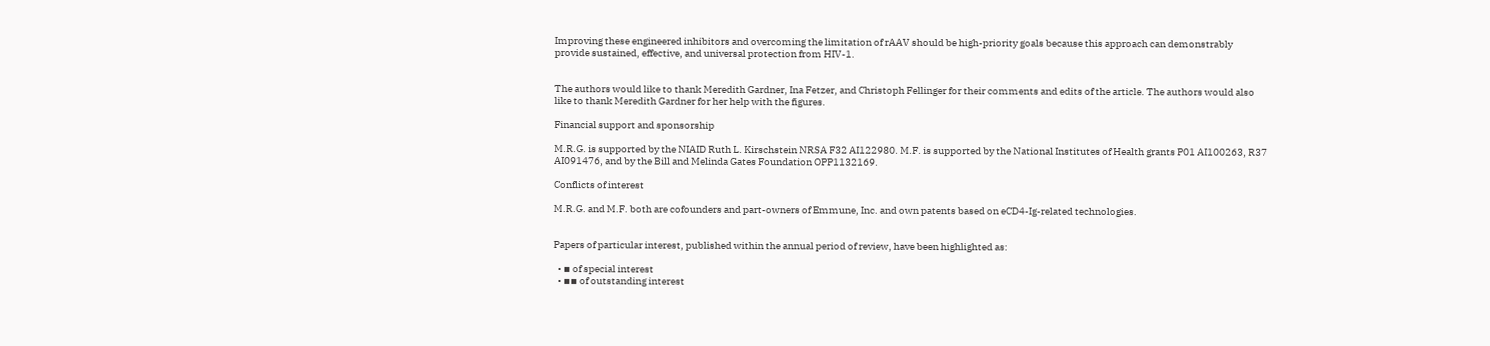Improving these engineered inhibitors and overcoming the limitation of rAAV should be high-priority goals because this approach can demonstrably provide sustained, effective, and universal protection from HIV-1.


The authors would like to thank Meredith Gardner, Ina Fetzer, and Christoph Fellinger for their comments and edits of the article. The authors would also like to thank Meredith Gardner for her help with the figures.

Financial support and sponsorship

M.R.G. is supported by the NIAID Ruth L. Kirschstein NRSA F32 AI122980. M.F. is supported by the National Institutes of Health grants P01 AI100263, R37 AI091476, and by the Bill and Melinda Gates Foundation OPP1132169.

Conflicts of interest

M.R.G. and M.F. both are cofounders and part-owners of Emmune, Inc. and own patents based on eCD4-Ig-related technologies.


Papers of particular interest, published within the annual period of review, have been highlighted as:

  • ▪ of special interest
  • ▪▪ of outstanding interest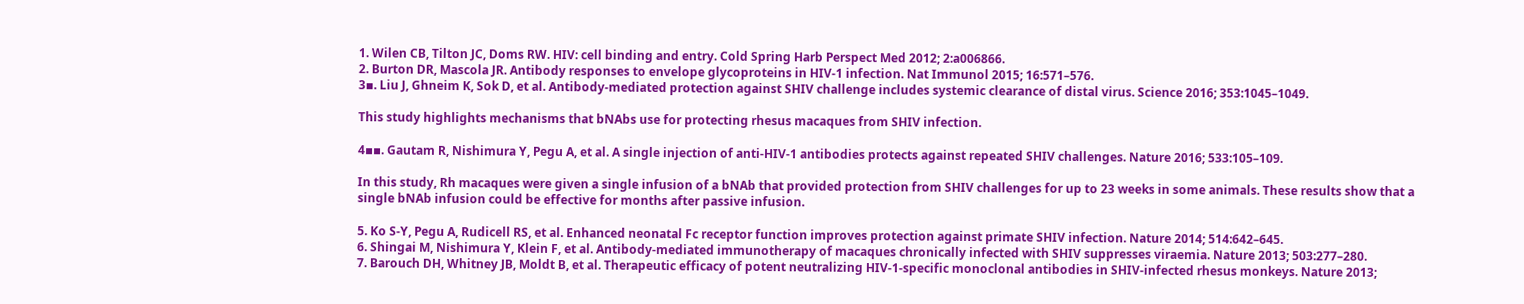1. Wilen CB, Tilton JC, Doms RW. HIV: cell binding and entry. Cold Spring Harb Perspect Med 2012; 2:a006866.
2. Burton DR, Mascola JR. Antibody responses to envelope glycoproteins in HIV-1 infection. Nat Immunol 2015; 16:571–576.
3▪. Liu J, Ghneim K, Sok D, et al. Antibody-mediated protection against SHIV challenge includes systemic clearance of distal virus. Science 2016; 353:1045–1049.

This study highlights mechanisms that bNAbs use for protecting rhesus macaques from SHIV infection.

4▪▪. Gautam R, Nishimura Y, Pegu A, et al. A single injection of anti-HIV-1 antibodies protects against repeated SHIV challenges. Nature 2016; 533:105–109.

In this study, Rh macaques were given a single infusion of a bNAb that provided protection from SHIV challenges for up to 23 weeks in some animals. These results show that a single bNAb infusion could be effective for months after passive infusion.

5. Ko S-Y, Pegu A, Rudicell RS, et al. Enhanced neonatal Fc receptor function improves protection against primate SHIV infection. Nature 2014; 514:642–645.
6. Shingai M, Nishimura Y, Klein F, et al. Antibody-mediated immunotherapy of macaques chronically infected with SHIV suppresses viraemia. Nature 2013; 503:277–280.
7. Barouch DH, Whitney JB, Moldt B, et al. Therapeutic efficacy of potent neutralizing HIV-1-specific monoclonal antibodies in SHIV-infected rhesus monkeys. Nature 2013;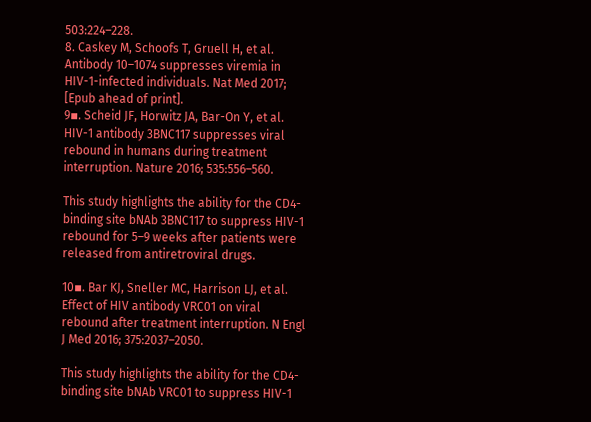503:224–228.
8. Caskey M, Schoofs T, Gruell H, et al. Antibody 10–1074 suppresses viremia in HIV-1-infected individuals. Nat Med 2017; [Epub ahead of print].
9▪. Scheid JF, Horwitz JA, Bar-On Y, et al. HIV-1 antibody 3BNC117 suppresses viral rebound in humans during treatment interruption. Nature 2016; 535:556–560.

This study highlights the ability for the CD4-binding site bNAb 3BNC117 to suppress HIV-1 rebound for 5–9 weeks after patients were released from antiretroviral drugs.

10▪. Bar KJ, Sneller MC, Harrison LJ, et al. Effect of HIV antibody VRC01 on viral rebound after treatment interruption. N Engl J Med 2016; 375:2037–2050.

This study highlights the ability for the CD4-binding site bNAb VRC01 to suppress HIV-1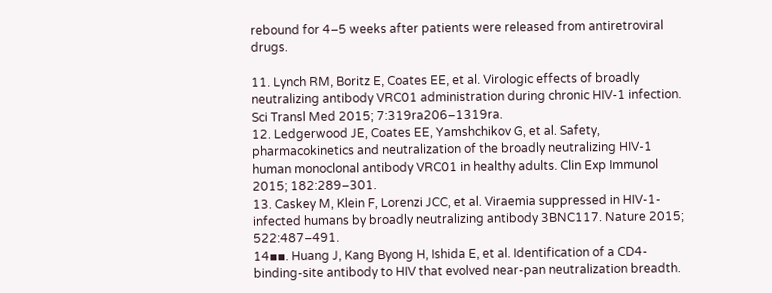rebound for 4–5 weeks after patients were released from antiretroviral drugs.

11. Lynch RM, Boritz E, Coates EE, et al. Virologic effects of broadly neutralizing antibody VRC01 administration during chronic HIV-1 infection. Sci Transl Med 2015; 7:319ra206–1319ra.
12. Ledgerwood JE, Coates EE, Yamshchikov G, et al. Safety, pharmacokinetics and neutralization of the broadly neutralizing HIV-1 human monoclonal antibody VRC01 in healthy adults. Clin Exp Immunol 2015; 182:289–301.
13. Caskey M, Klein F, Lorenzi JCC, et al. Viraemia suppressed in HIV-1-infected humans by broadly neutralizing antibody 3BNC117. Nature 2015; 522:487–491.
14▪▪. Huang J, Kang Byong H, Ishida E, et al. Identification of a CD4-binding-site antibody to HIV that evolved near-pan neutralization breadth.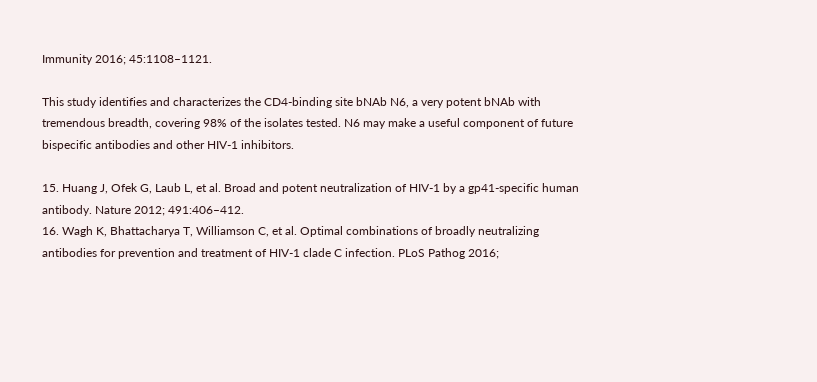Immunity 2016; 45:1108–1121.

This study identifies and characterizes the CD4-binding site bNAb N6, a very potent bNAb with tremendous breadth, covering 98% of the isolates tested. N6 may make a useful component of future bispecific antibodies and other HIV-1 inhibitors.

15. Huang J, Ofek G, Laub L, et al. Broad and potent neutralization of HIV-1 by a gp41-specific human antibody. Nature 2012; 491:406–412.
16. Wagh K, Bhattacharya T, Williamson C, et al. Optimal combinations of broadly neutralizing antibodies for prevention and treatment of HIV-1 clade C infection. PLoS Pathog 2016;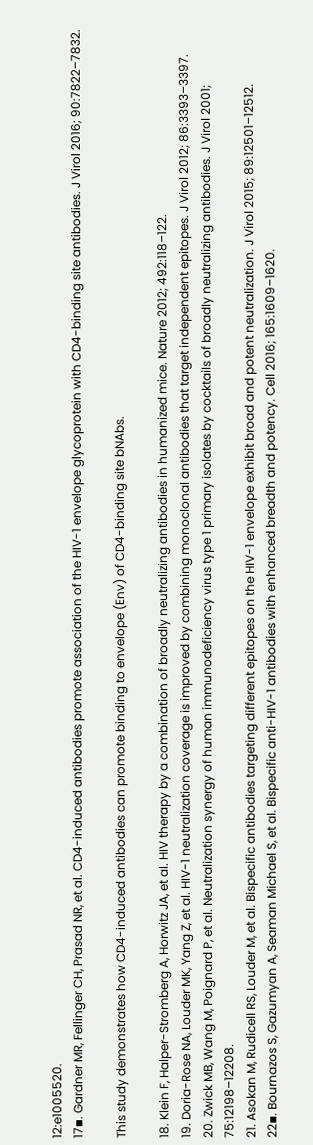12:e1005520.
17▪. Gardner MR, Fellinger CH, Prasad NR, et al. CD4-induced antibodies promote association of the HIV-1 envelope glycoprotein with CD4-binding site antibodies. J Virol 2016; 90:7822–7832.

This study demonstrates how CD4-induced antibodies can promote binding to envelope (Env) of CD4-binding site bNAbs.

18. Klein F, Halper-Stromberg A, Horwitz JA, et al. HIV therapy by a combination of broadly neutralizing antibodies in humanized mice. Nature 2012; 492:118–122.
19. Doria-Rose NA, Louder MK, Yang Z, et al. HIV-1 neutralization coverage is improved by combining monoclonal antibodies that target independent epitopes. J Virol 2012; 86:3393–3397.
20. Zwick MB, Wang M, Poignard P, et al. Neutralization synergy of human immunodeficiency virus type 1 primary isolates by cocktails of broadly neutralizing antibodies. J Virol 2001; 75:12198–12208.
21. Asokan M, Rudicell RS, Louder M, et al. Bispecific antibodies targeting different epitopes on the HIV-1 envelope exhibit broad and potent neutralization. J Virol 2015; 89:12501–12512.
22▪. Bournazos S, Gazumyan A, Seaman Michael S, et al. Bispecific anti-HIV-1 antibodies with enhanced breadth and potency. Cell 2016; 165:1609–1620.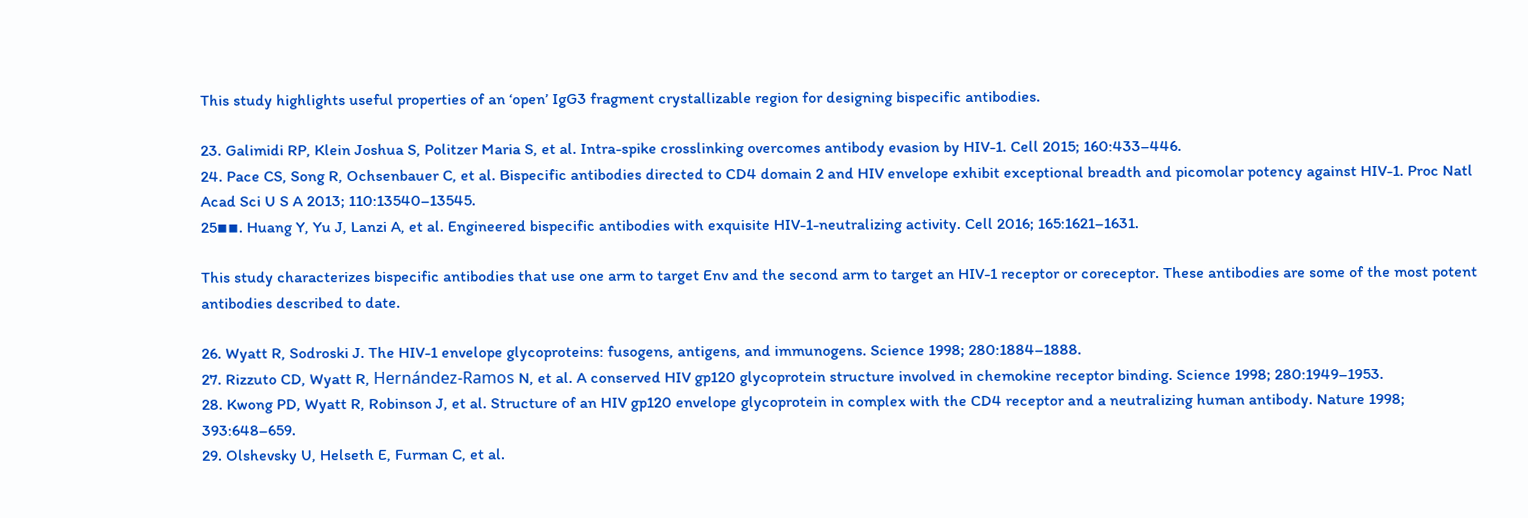This study highlights useful properties of an ‘open’ IgG3 fragment crystallizable region for designing bispecific antibodies.

23. Galimidi RP, Klein Joshua S, Politzer Maria S, et al. Intra-spike crosslinking overcomes antibody evasion by HIV-1. Cell 2015; 160:433–446.
24. Pace CS, Song R, Ochsenbauer C, et al. Bispecific antibodies directed to CD4 domain 2 and HIV envelope exhibit exceptional breadth and picomolar potency against HIV-1. Proc Natl Acad Sci U S A 2013; 110:13540–13545.
25▪▪. Huang Y, Yu J, Lanzi A, et al. Engineered bispecific antibodies with exquisite HIV-1-neutralizing activity. Cell 2016; 165:1621–1631.

This study characterizes bispecific antibodies that use one arm to target Env and the second arm to target an HIV-1 receptor or coreceptor. These antibodies are some of the most potent antibodies described to date.

26. Wyatt R, Sodroski J. The HIV-1 envelope glycoproteins: fusogens, antigens, and immunogens. Science 1998; 280:1884–1888.
27. Rizzuto CD, Wyatt R, Hernández-Ramos N, et al. A conserved HIV gp120 glycoprotein structure involved in chemokine receptor binding. Science 1998; 280:1949–1953.
28. Kwong PD, Wyatt R, Robinson J, et al. Structure of an HIV gp120 envelope glycoprotein in complex with the CD4 receptor and a neutralizing human antibody. Nature 1998; 393:648–659.
29. Olshevsky U, Helseth E, Furman C, et al.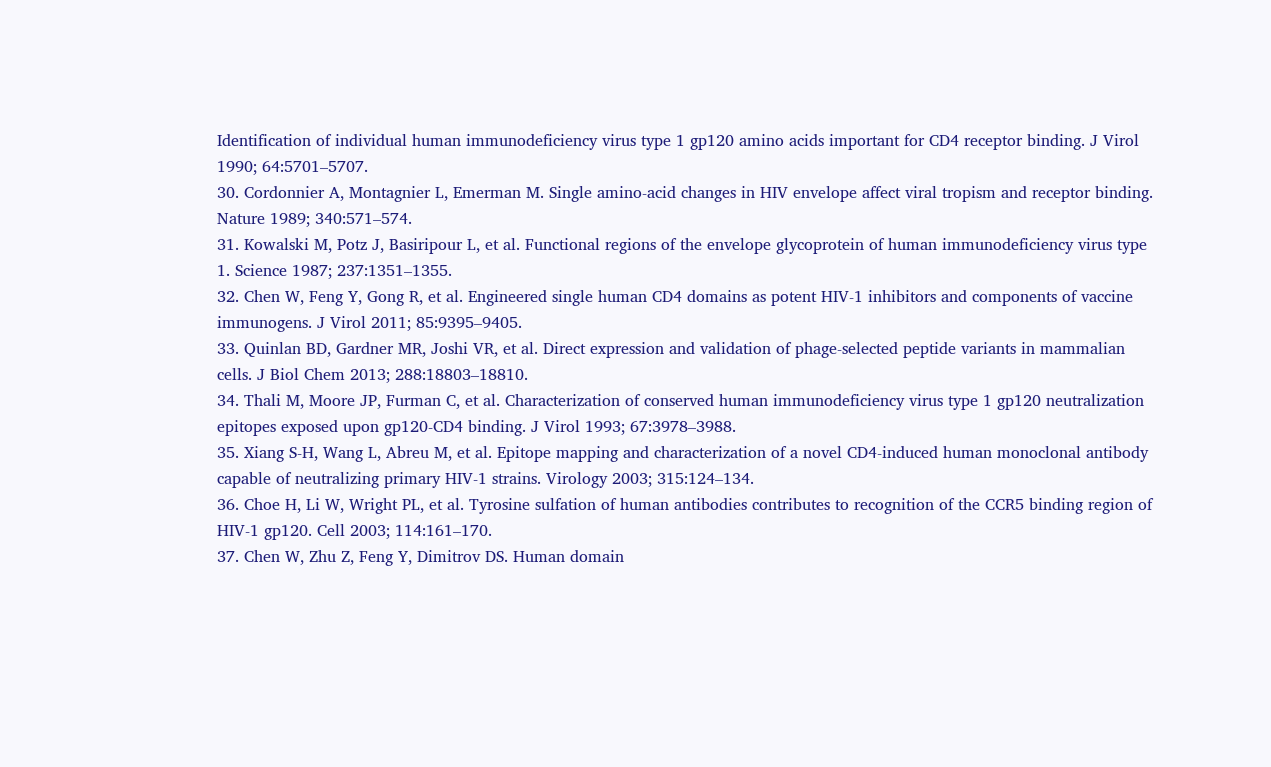Identification of individual human immunodeficiency virus type 1 gp120 amino acids important for CD4 receptor binding. J Virol 1990; 64:5701–5707.
30. Cordonnier A, Montagnier L, Emerman M. Single amino-acid changes in HIV envelope affect viral tropism and receptor binding. Nature 1989; 340:571–574.
31. Kowalski M, Potz J, Basiripour L, et al. Functional regions of the envelope glycoprotein of human immunodeficiency virus type 1. Science 1987; 237:1351–1355.
32. Chen W, Feng Y, Gong R, et al. Engineered single human CD4 domains as potent HIV-1 inhibitors and components of vaccine immunogens. J Virol 2011; 85:9395–9405.
33. Quinlan BD, Gardner MR, Joshi VR, et al. Direct expression and validation of phage-selected peptide variants in mammalian cells. J Biol Chem 2013; 288:18803–18810.
34. Thali M, Moore JP, Furman C, et al. Characterization of conserved human immunodeficiency virus type 1 gp120 neutralization epitopes exposed upon gp120-CD4 binding. J Virol 1993; 67:3978–3988.
35. Xiang S-H, Wang L, Abreu M, et al. Epitope mapping and characterization of a novel CD4-induced human monoclonal antibody capable of neutralizing primary HIV-1 strains. Virology 2003; 315:124–134.
36. Choe H, Li W, Wright PL, et al. Tyrosine sulfation of human antibodies contributes to recognition of the CCR5 binding region of HIV-1 gp120. Cell 2003; 114:161–170.
37. Chen W, Zhu Z, Feng Y, Dimitrov DS. Human domain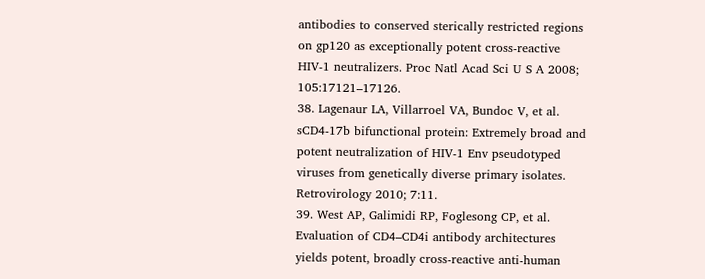antibodies to conserved sterically restricted regions on gp120 as exceptionally potent cross-reactive HIV-1 neutralizers. Proc Natl Acad Sci U S A 2008; 105:17121–17126.
38. Lagenaur LA, Villarroel VA, Bundoc V, et al. sCD4-17b bifunctional protein: Extremely broad and potent neutralization of HIV-1 Env pseudotyped viruses from genetically diverse primary isolates. Retrovirology 2010; 7:11.
39. West AP, Galimidi RP, Foglesong CP, et al. Evaluation of CD4–CD4i antibody architectures yields potent, broadly cross-reactive anti-human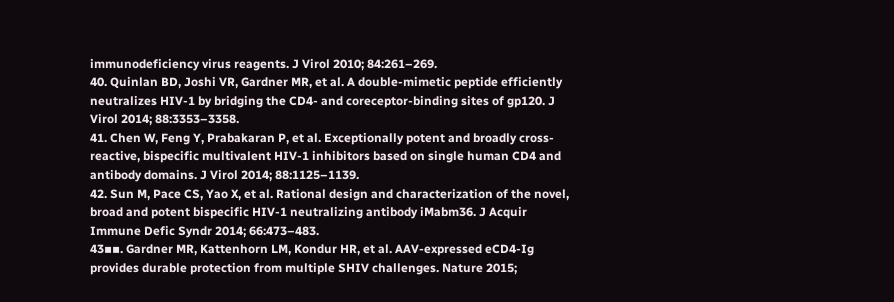immunodeficiency virus reagents. J Virol 2010; 84:261–269.
40. Quinlan BD, Joshi VR, Gardner MR, et al. A double-mimetic peptide efficiently neutralizes HIV-1 by bridging the CD4- and coreceptor-binding sites of gp120. J Virol 2014; 88:3353–3358.
41. Chen W, Feng Y, Prabakaran P, et al. Exceptionally potent and broadly cross-reactive, bispecific multivalent HIV-1 inhibitors based on single human CD4 and antibody domains. J Virol 2014; 88:1125–1139.
42. Sun M, Pace CS, Yao X, et al. Rational design and characterization of the novel, broad and potent bispecific HIV-1 neutralizing antibody iMabm36. J Acquir Immune Defic Syndr 2014; 66:473–483.
43▪▪. Gardner MR, Kattenhorn LM, Kondur HR, et al. AAV-expressed eCD4-Ig provides durable protection from multiple SHIV challenges. Nature 2015;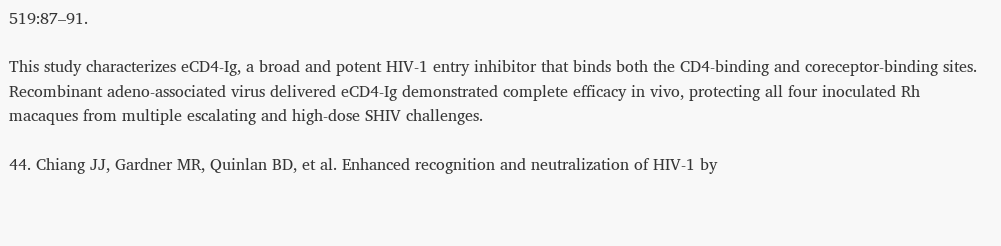519:87–91.

This study characterizes eCD4-Ig, a broad and potent HIV-1 entry inhibitor that binds both the CD4-binding and coreceptor-binding sites. Recombinant adeno-associated virus delivered eCD4-Ig demonstrated complete efficacy in vivo, protecting all four inoculated Rh macaques from multiple escalating and high-dose SHIV challenges.

44. Chiang JJ, Gardner MR, Quinlan BD, et al. Enhanced recognition and neutralization of HIV-1 by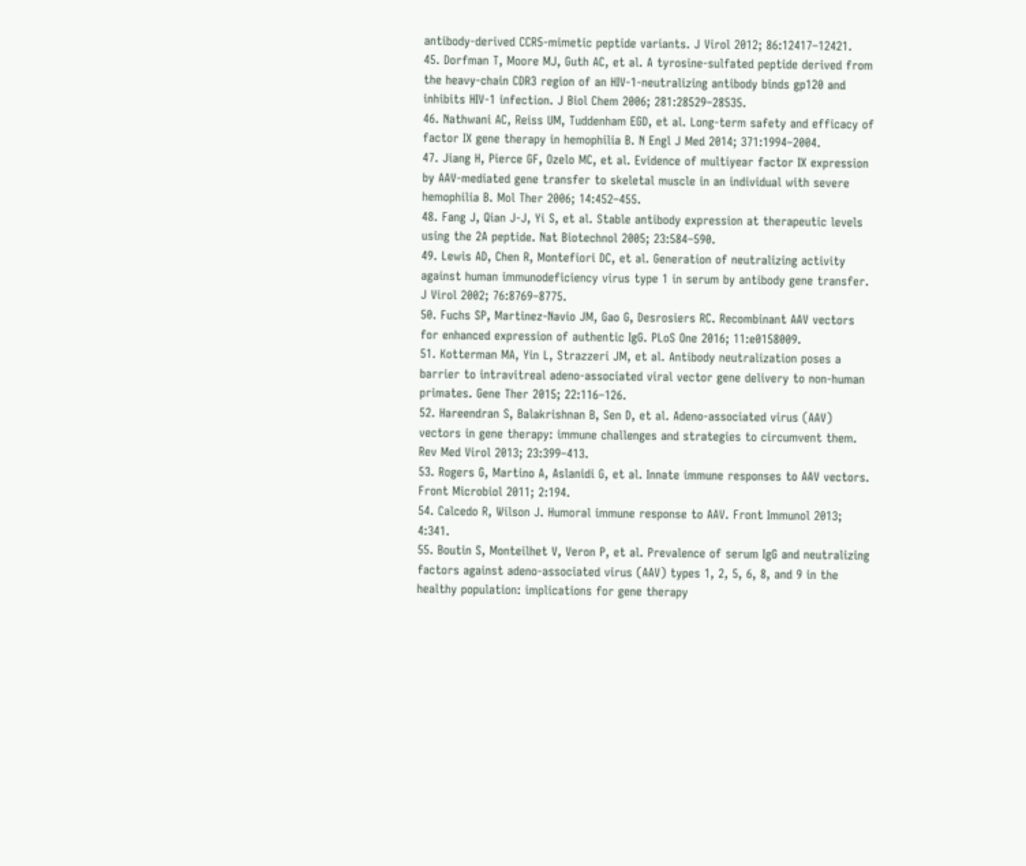antibody-derived CCR5-mimetic peptide variants. J Virol 2012; 86:12417–12421.
45. Dorfman T, Moore MJ, Guth AC, et al. A tyrosine-sulfated peptide derived from the heavy-chain CDR3 region of an HIV-1-neutralizing antibody binds gp120 and inhibits HIV-1 infection. J Biol Chem 2006; 281:28529–28535.
46. Nathwani AC, Reiss UM, Tuddenham EGD, et al. Long-term safety and efficacy of factor IX gene therapy in hemophilia B. N Engl J Med 2014; 371:1994–2004.
47. Jiang H, Pierce GF, Ozelo MC, et al. Evidence of multiyear factor IX expression by AAV-mediated gene transfer to skeletal muscle in an individual with severe hemophilia B. Mol Ther 2006; 14:452–455.
48. Fang J, Qian J-J, Yi S, et al. Stable antibody expression at therapeutic levels using the 2A peptide. Nat Biotechnol 2005; 23:584–590.
49. Lewis AD, Chen R, Montefiori DC, et al. Generation of neutralizing activity against human immunodeficiency virus type 1 in serum by antibody gene transfer. J Virol 2002; 76:8769–8775.
50. Fuchs SP, Martinez-Navio JM, Gao G, Desrosiers RC. Recombinant AAV vectors for enhanced expression of authentic IgG. PLoS One 2016; 11:e0158009.
51. Kotterman MA, Yin L, Strazzeri JM, et al. Antibody neutralization poses a barrier to intravitreal adeno-associated viral vector gene delivery to non-human primates. Gene Ther 2015; 22:116–126.
52. Hareendran S, Balakrishnan B, Sen D, et al. Adeno-associated virus (AAV) vectors in gene therapy: immune challenges and strategies to circumvent them. Rev Med Virol 2013; 23:399–413.
53. Rogers G, Martino A, Aslanidi G, et al. Innate immune responses to AAV vectors. Front Microbiol 2011; 2:194.
54. Calcedo R, Wilson J. Humoral immune response to AAV. Front Immunol 2013; 4:341.
55. Boutin S, Monteilhet V, Veron P, et al. Prevalence of serum IgG and neutralizing factors against adeno-associated virus (AAV) types 1, 2, 5, 6, 8, and 9 in the healthy population: implications for gene therapy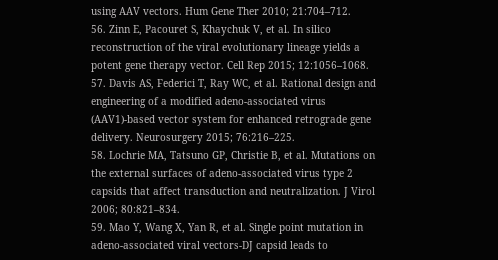using AAV vectors. Hum Gene Ther 2010; 21:704–712.
56. Zinn E, Pacouret S, Khaychuk V, et al. In silico reconstruction of the viral evolutionary lineage yields a potent gene therapy vector. Cell Rep 2015; 12:1056–1068.
57. Davis AS, Federici T, Ray WC, et al. Rational design and engineering of a modified adeno-associated virus (AAV1)-based vector system for enhanced retrograde gene delivery. Neurosurgery 2015; 76:216–225.
58. Lochrie MA, Tatsuno GP, Christie B, et al. Mutations on the external surfaces of adeno-associated virus type 2 capsids that affect transduction and neutralization. J Virol 2006; 80:821–834.
59. Mao Y, Wang X, Yan R, et al. Single point mutation in adeno-associated viral vectors-DJ capsid leads to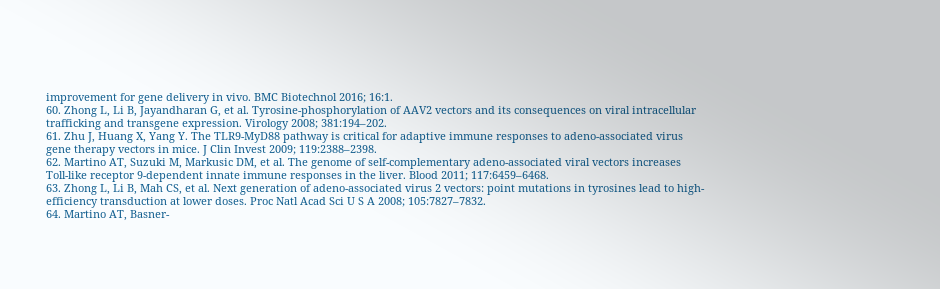improvement for gene delivery in vivo. BMC Biotechnol 2016; 16:1.
60. Zhong L, Li B, Jayandharan G, et al. Tyrosine-phosphorylation of AAV2 vectors and its consequences on viral intracellular trafficking and transgene expression. Virology 2008; 381:194–202.
61. Zhu J, Huang X, Yang Y. The TLR9-MyD88 pathway is critical for adaptive immune responses to adeno-associated virus gene therapy vectors in mice. J Clin Invest 2009; 119:2388–2398.
62. Martino AT, Suzuki M, Markusic DM, et al. The genome of self-complementary adeno-associated viral vectors increases Toll-like receptor 9-dependent innate immune responses in the liver. Blood 2011; 117:6459–6468.
63. Zhong L, Li B, Mah CS, et al. Next generation of adeno-associated virus 2 vectors: point mutations in tyrosines lead to high-efficiency transduction at lower doses. Proc Natl Acad Sci U S A 2008; 105:7827–7832.
64. Martino AT, Basner-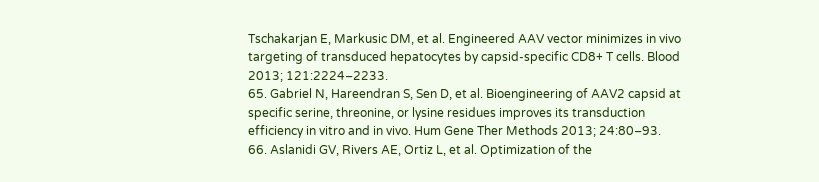Tschakarjan E, Markusic DM, et al. Engineered AAV vector minimizes in vivo targeting of transduced hepatocytes by capsid-specific CD8+ T cells. Blood 2013; 121:2224–2233.
65. Gabriel N, Hareendran S, Sen D, et al. Bioengineering of AAV2 capsid at specific serine, threonine, or lysine residues improves its transduction efficiency in vitro and in vivo. Hum Gene Ther Methods 2013; 24:80–93.
66. Aslanidi GV, Rivers AE, Ortiz L, et al. Optimization of the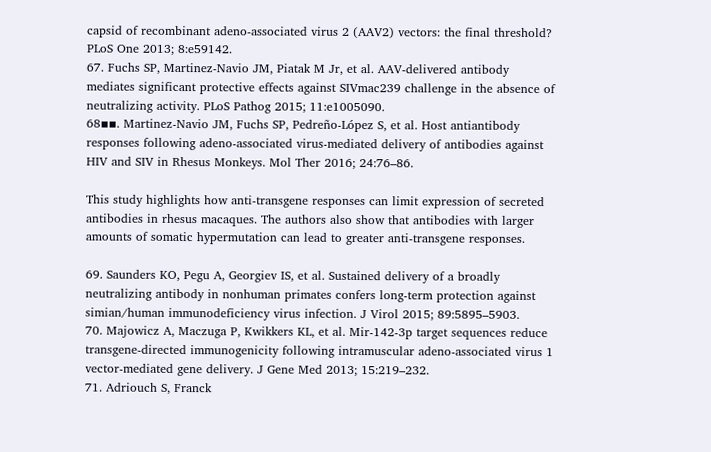capsid of recombinant adeno-associated virus 2 (AAV2) vectors: the final threshold? PLoS One 2013; 8:e59142.
67. Fuchs SP, Martinez-Navio JM, Piatak M Jr, et al. AAV-delivered antibody mediates significant protective effects against SIVmac239 challenge in the absence of neutralizing activity. PLoS Pathog 2015; 11:e1005090.
68▪▪. Martinez-Navio JM, Fuchs SP, Pedreño-López S, et al. Host antiantibody responses following adeno-associated virus-mediated delivery of antibodies against HIV and SIV in Rhesus Monkeys. Mol Ther 2016; 24:76–86.

This study highlights how anti-transgene responses can limit expression of secreted antibodies in rhesus macaques. The authors also show that antibodies with larger amounts of somatic hypermutation can lead to greater anti-transgene responses.

69. Saunders KO, Pegu A, Georgiev IS, et al. Sustained delivery of a broadly neutralizing antibody in nonhuman primates confers long-term protection against simian/human immunodeficiency virus infection. J Virol 2015; 89:5895–5903.
70. Majowicz A, Maczuga P, Kwikkers KL, et al. Mir-142-3p target sequences reduce transgene-directed immunogenicity following intramuscular adeno-associated virus 1 vector-mediated gene delivery. J Gene Med 2013; 15:219–232.
71. Adriouch S, Franck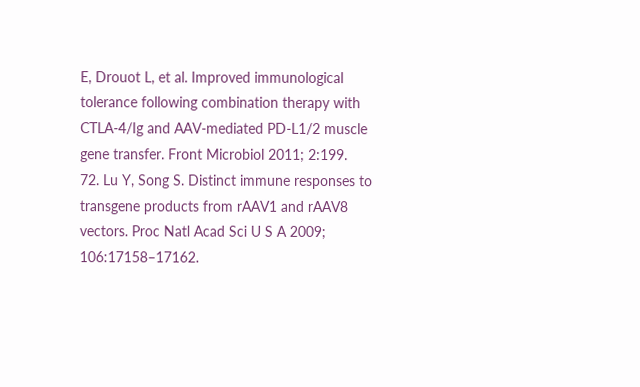E, Drouot L, et al. Improved immunological tolerance following combination therapy with CTLA-4/Ig and AAV-mediated PD-L1/2 muscle gene transfer. Front Microbiol 2011; 2:199.
72. Lu Y, Song S. Distinct immune responses to transgene products from rAAV1 and rAAV8 vectors. Proc Natl Acad Sci U S A 2009; 106:17158–17162.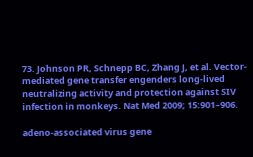73. Johnson PR, Schnepp BC, Zhang J, et al. Vector-mediated gene transfer engenders long-lived neutralizing activity and protection against SIV infection in monkeys. Nat Med 2009; 15:901–906.

adeno-associated virus gene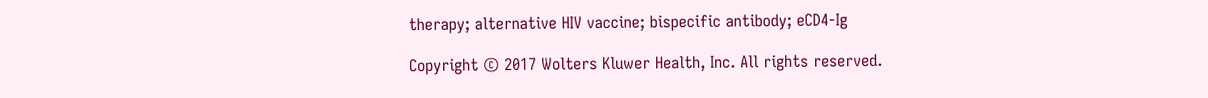therapy; alternative HIV vaccine; bispecific antibody; eCD4-Ig

Copyright © 2017 Wolters Kluwer Health, Inc. All rights reserved.